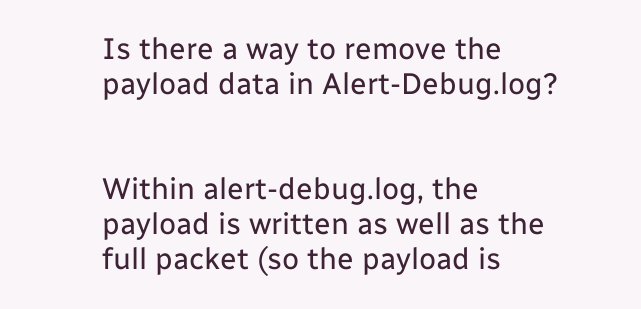Is there a way to remove the payload data in Alert-Debug.log?


Within alert-debug.log, the payload is written as well as the full packet (so the payload is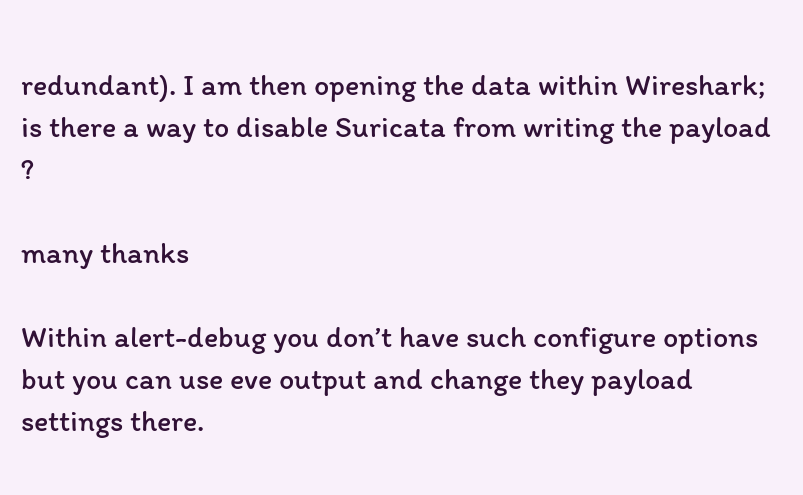redundant). I am then opening the data within Wireshark; is there a way to disable Suricata from writing the payload ?

many thanks

Within alert-debug you don’t have such configure options but you can use eve output and change they payload settings there.